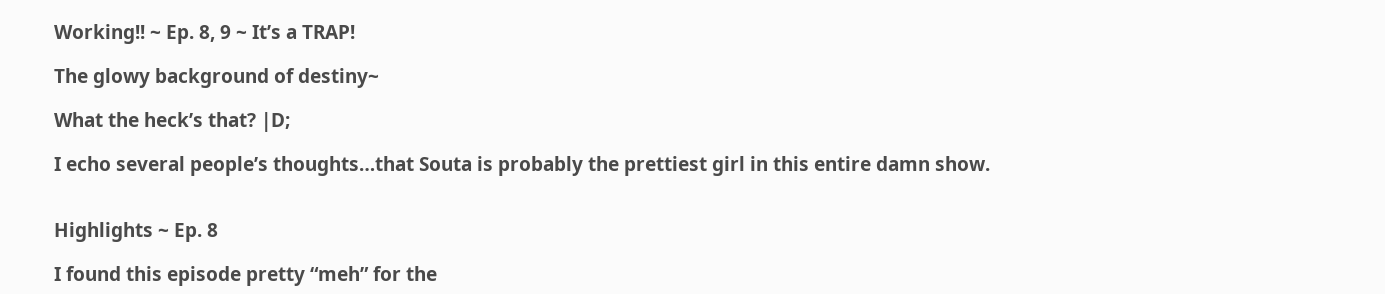Working!! ~ Ep. 8, 9 ~ It’s a TRAP!

The glowy background of destiny~

What the heck’s that? |D;

I echo several people’s thoughts…that Souta is probably the prettiest girl in this entire damn show.


Highlights ~ Ep. 8

I found this episode pretty “meh” for the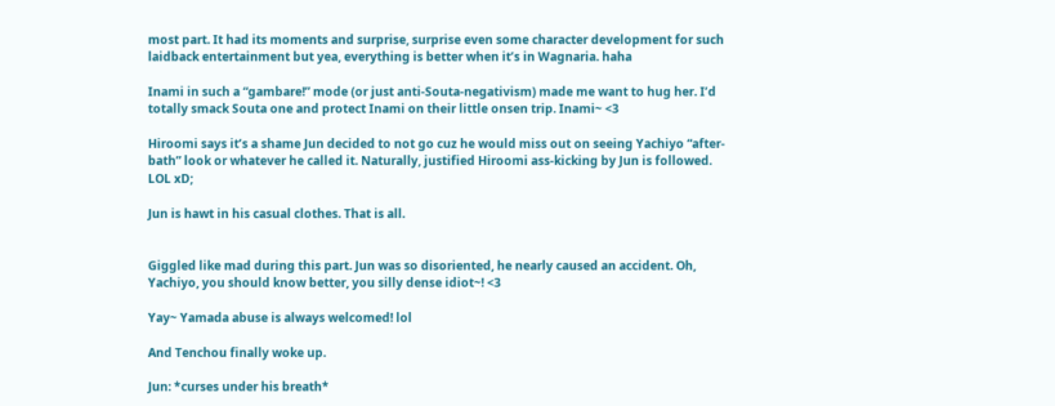most part. It had its moments and surprise, surprise even some character development for such laidback entertainment but yea, everything is better when it’s in Wagnaria. haha

Inami in such a “gambare!” mode (or just anti-Souta-negativism) made me want to hug her. I’d totally smack Souta one and protect Inami on their little onsen trip. Inami~ <3

Hiroomi says it’s a shame Jun decided to not go cuz he would miss out on seeing Yachiyo “after-bath” look or whatever he called it. Naturally, justified Hiroomi ass-kicking by Jun is followed. LOL xD;

Jun is hawt in his casual clothes. That is all.


Giggled like mad during this part. Jun was so disoriented, he nearly caused an accident. Oh, Yachiyo, you should know better, you silly dense idiot~! <3

Yay~ Yamada abuse is always welcomed! lol

And Tenchou finally woke up.

Jun: *curses under his breath*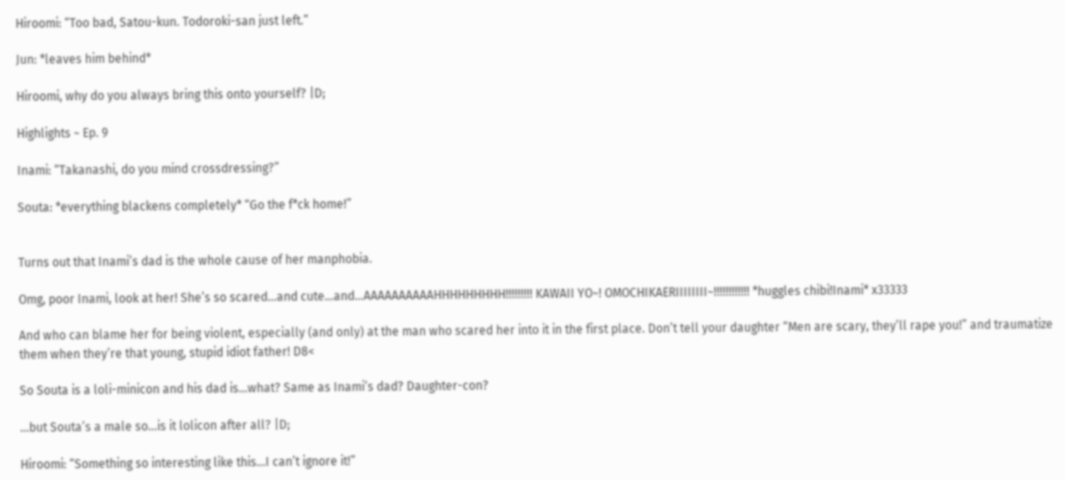Hiroomi: “Too bad, Satou-kun. Todoroki-san just left.”

Jun: *leaves him behind*

Hiroomi, why do you always bring this onto yourself? |D;

Highlights ~ Ep. 9

Inami: “Takanashi, do you mind crossdressing?”

Souta: *everything blackens completely* “Go the f*ck home!”


Turns out that Inami’s dad is the whole cause of her manphobia.

Omg, poor Inami, look at her! She’s so scared…and cute…and…AAAAAAAAAAHHHHHHHHH!!!!!!!!! KAWAII YO~! OMOCHIKAERIIIIIIII~!!!!!!!!!!!! *huggles chibi!Inami* x33333

And who can blame her for being violent, especially (and only) at the man who scared her into it in the first place. Don’t tell your daughter “Men are scary, they’ll rape you!” and traumatize them when they’re that young, stupid idiot father! D8<

So Souta is a loli-minicon and his dad is…what? Same as Inami’s dad? Daughter-con?

…but Souta’s a male so…is it lolicon after all? |D;

Hiroomi: “Something so interesting like this…I can’t ignore it!”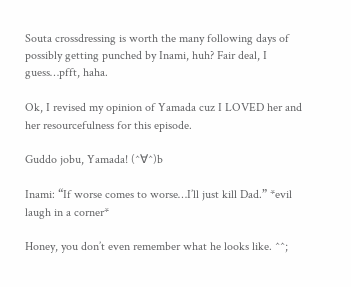Souta crossdressing is worth the many following days of possibly getting punched by Inami, huh? Fair deal, I guess…pfft, haha.

Ok, I revised my opinion of Yamada cuz I LOVED her and her resourcefulness for this episode.

Guddo jobu, Yamada! (^∀^)b

Inami: “If worse comes to worse…I’ll just kill Dad.” *evil laugh in a corner*

Honey, you don’t even remember what he looks like. ^^;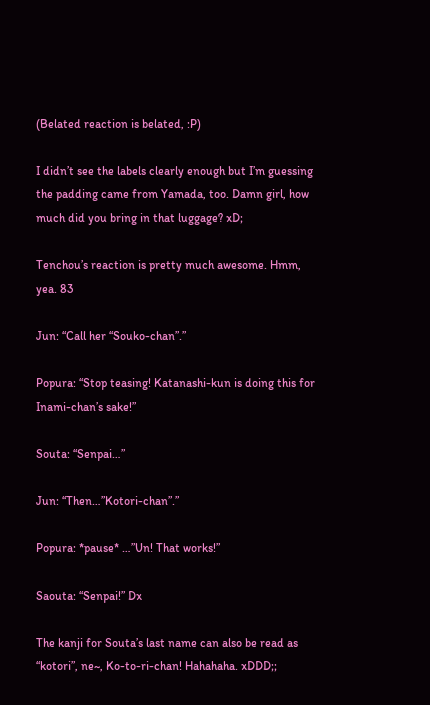(Belated reaction is belated, :P)

I didn’t see the labels clearly enough but I’m guessing the padding came from Yamada, too. Damn girl, how much did you bring in that luggage? xD;

Tenchou’s reaction is pretty much awesome. Hmm, yea. 83

Jun: “Call her “Souko-chan”.”

Popura: “Stop teasing! Katanashi-kun is doing this for Inami-chan’s sake!”

Souta: “Senpai…”

Jun: “Then…”Kotori-chan”.”

Popura: *pause* …”Un! That works!”

Saouta: “Senpai!” Dx

The kanji for Souta’s last name can also be read as “kotori”, ne~, Ko-to-ri-chan! Hahahaha. xDDD;;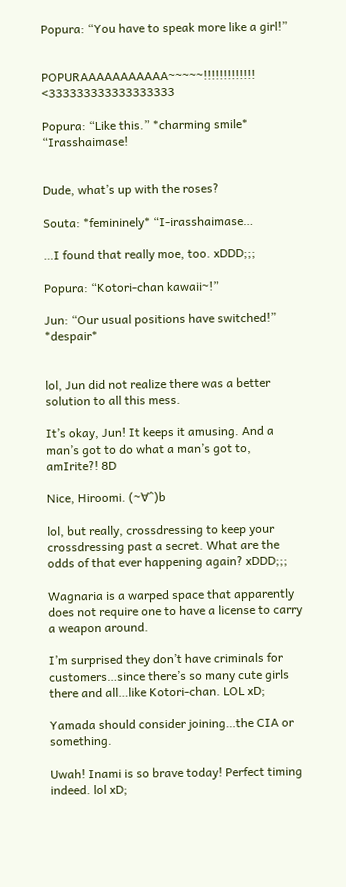Popura: “You have to speak more like a girl!”


POPURAAAAAAAAAAA~~~~~!!!!!!!!!!!!! <333333333333333333

Popura: “Like this.” *charming smile* “Irasshaimase!


Dude, what’s up with the roses?

Souta: *femininely* “I-irasshaimase…

…I found that really moe, too. xDDD;;;

Popura: “Kotori-chan kawaii~!”

Jun: “Our usual positions have switched!” *despair*


lol, Jun did not realize there was a better solution to all this mess.

It’s okay, Jun! It keeps it amusing. And a man’s got to do what a man’s got to, amIrite?! 8D

Nice, Hiroomi. (~∀^)b

lol, but really, crossdressing to keep your crossdressing past a secret. What are the odds of that ever happening again? xDDD;;;

Wagnaria is a warped space that apparently does not require one to have a license to carry a weapon around.

I’m surprised they don’t have criminals for customers…since there’s so many cute girls there and all…like Kotori-chan. LOL xD;

Yamada should consider joining…the CIA or something.

Uwah! Inami is so brave today! Perfect timing indeed. lol xD;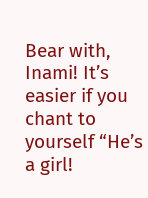Bear with, Inami! It’s easier if you chant to yourself “He’s a girl!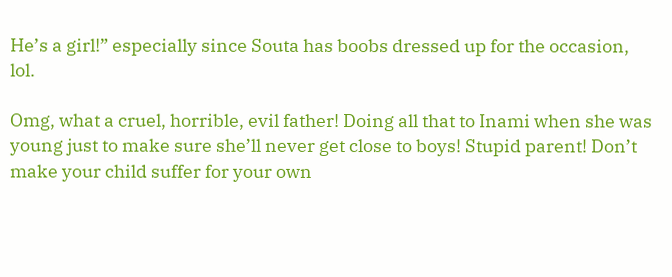He’s a girl!” especially since Souta has boobs dressed up for the occasion, lol.

Omg, what a cruel, horrible, evil father! Doing all that to Inami when she was young just to make sure she’ll never get close to boys! Stupid parent! Don’t make your child suffer for your own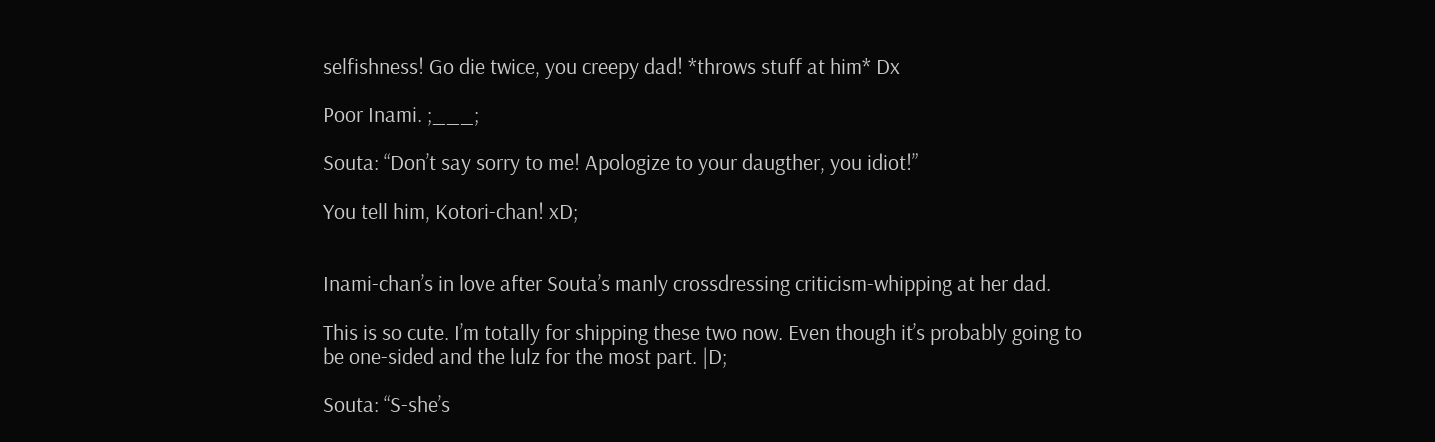selfishness! Go die twice, you creepy dad! *throws stuff at him* Dx

Poor Inami. ;___;

Souta: “Don’t say sorry to me! Apologize to your daugther, you idiot!”

You tell him, Kotori-chan! xD;


Inami-chan’s in love after Souta’s manly crossdressing criticism-whipping at her dad.

This is so cute. I’m totally for shipping these two now. Even though it’s probably going to be one-sided and the lulz for the most part. |D;

Souta: “S-she’s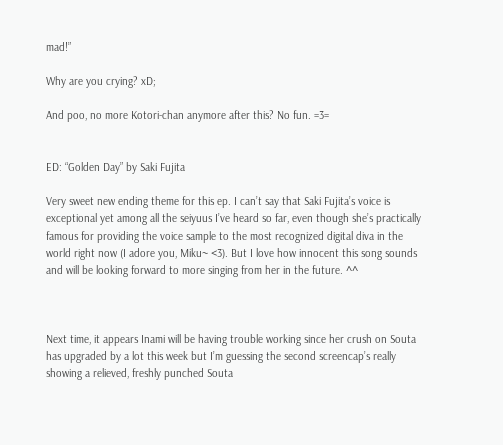mad!”

Why are you crying? xD;

And poo, no more Kotori-chan anymore after this? No fun. =3=


ED: “Golden Day” by Saki Fujita

Very sweet new ending theme for this ep. I can’t say that Saki Fujita’s voice is exceptional yet among all the seiyuus I’ve heard so far, even though she’s practically famous for providing the voice sample to the most recognized digital diva in the world right now (I adore you, Miku~ <3). But I love how innocent this song sounds and will be looking forward to more singing from her in the future. ^^



Next time, it appears Inami will be having trouble working since her crush on Souta has upgraded by a lot this week but I’m guessing the second screencap’s really showing a relieved, freshly punched Souta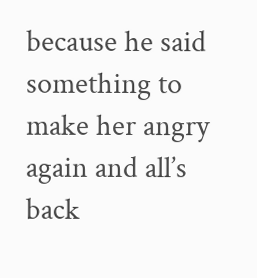because he said something to make her angry again and all’s back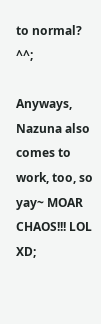to normal? ^^;

Anyways, Nazuna also comes to work, too, so yay~ MOAR CHAOS!!! LOL XD;